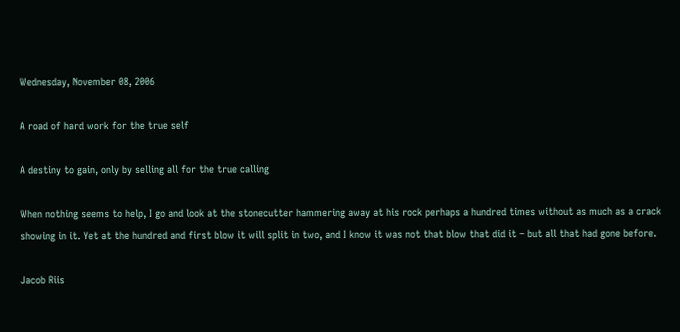Wednesday, November 08, 2006

A road of hard work for the true self

A destiny to gain, only by selling all for the true calling

When nothing seems to help, I go and look at the stonecutter hammering away at his rock perhaps a hundred times without as much as a crack showing in it. Yet at the hundred and first blow it will split in two, and I know it was not that blow that did it – but all that had gone before.

Jacob Riis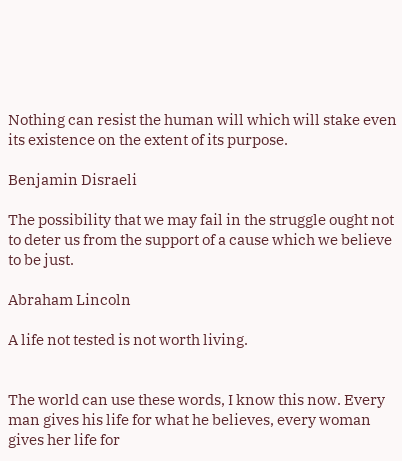Nothing can resist the human will which will stake even its existence on the extent of its purpose.

Benjamin Disraeli

The possibility that we may fail in the struggle ought not to deter us from the support of a cause which we believe to be just.

Abraham Lincoln

A life not tested is not worth living.


The world can use these words, I know this now. Every man gives his life for what he believes, every woman gives her life for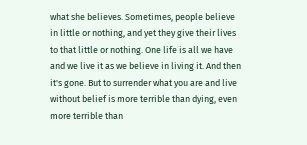what she believes. Sometimes, people believe in little or nothing, and yet they give their lives to that little or nothing. One life is all we have and we live it as we believe in living it. And then it's gone. But to surrender what you are and live without belief is more terrible than dying, even more terrible than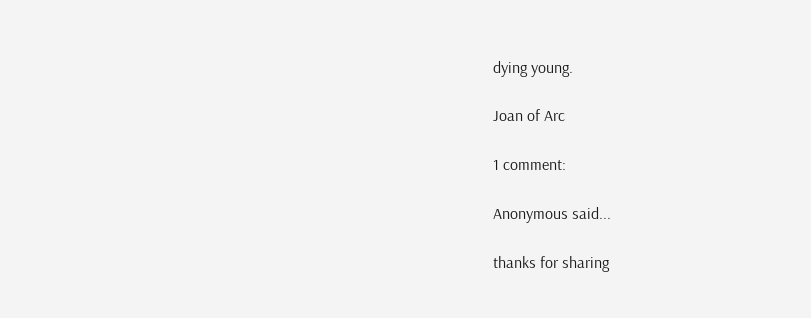dying young.

Joan of Arc

1 comment:

Anonymous said...

thanks for sharing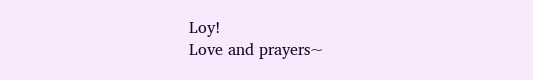Loy!
Love and prayers~